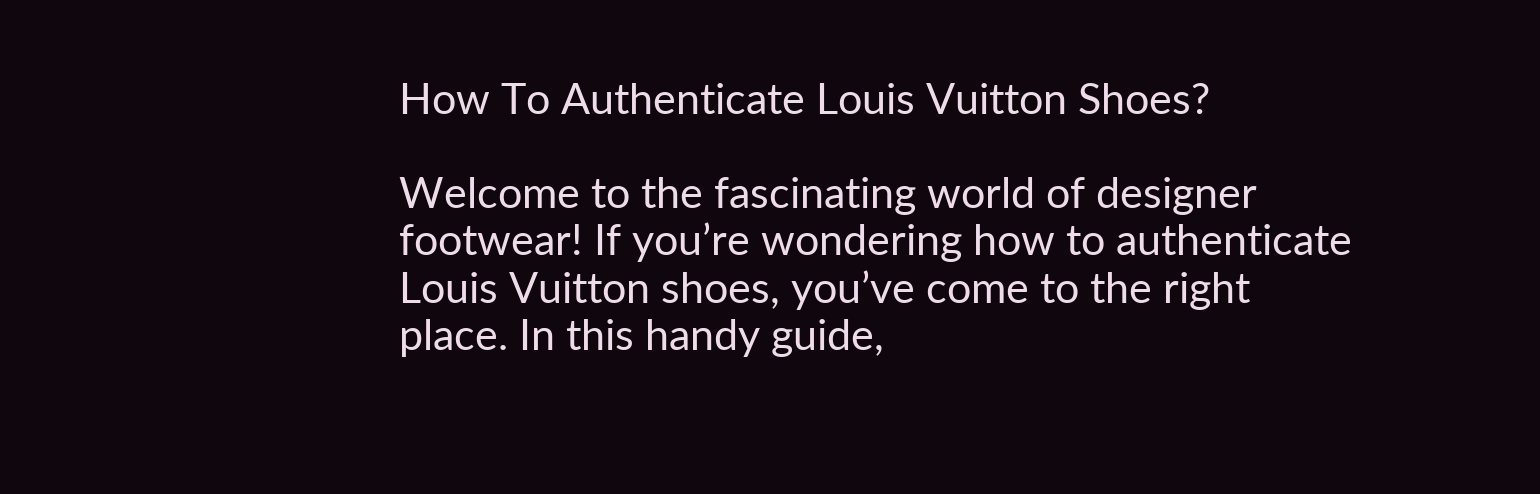How To Authenticate Louis Vuitton Shoes?

Welcome to the fascinating world of designer footwear! If you’re wondering how to authenticate Louis Vuitton shoes, you’ve come to the right place. In this handy guide,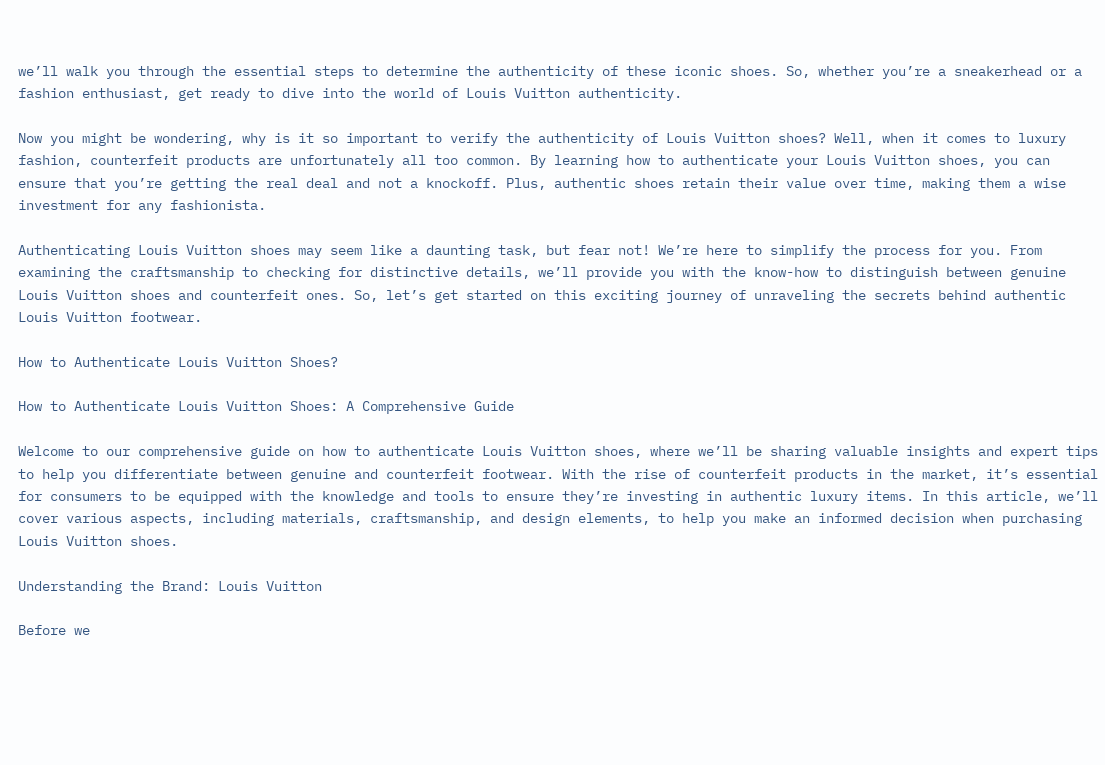we’ll walk you through the essential steps to determine the authenticity of these iconic shoes. So, whether you’re a sneakerhead or a fashion enthusiast, get ready to dive into the world of Louis Vuitton authenticity.

Now you might be wondering, why is it so important to verify the authenticity of Louis Vuitton shoes? Well, when it comes to luxury fashion, counterfeit products are unfortunately all too common. By learning how to authenticate your Louis Vuitton shoes, you can ensure that you’re getting the real deal and not a knockoff. Plus, authentic shoes retain their value over time, making them a wise investment for any fashionista.

Authenticating Louis Vuitton shoes may seem like a daunting task, but fear not! We’re here to simplify the process for you. From examining the craftsmanship to checking for distinctive details, we’ll provide you with the know-how to distinguish between genuine Louis Vuitton shoes and counterfeit ones. So, let’s get started on this exciting journey of unraveling the secrets behind authentic Louis Vuitton footwear.

How to Authenticate Louis Vuitton Shoes?

How to Authenticate Louis Vuitton Shoes: A Comprehensive Guide

Welcome to our comprehensive guide on how to authenticate Louis Vuitton shoes, where we’ll be sharing valuable insights and expert tips to help you differentiate between genuine and counterfeit footwear. With the rise of counterfeit products in the market, it’s essential for consumers to be equipped with the knowledge and tools to ensure they’re investing in authentic luxury items. In this article, we’ll cover various aspects, including materials, craftsmanship, and design elements, to help you make an informed decision when purchasing Louis Vuitton shoes.

Understanding the Brand: Louis Vuitton

Before we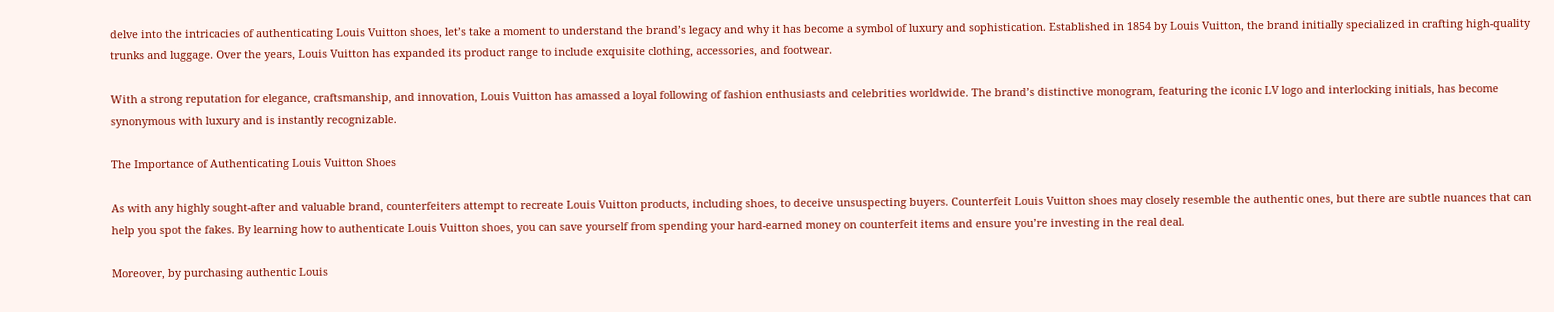delve into the intricacies of authenticating Louis Vuitton shoes, let’s take a moment to understand the brand’s legacy and why it has become a symbol of luxury and sophistication. Established in 1854 by Louis Vuitton, the brand initially specialized in crafting high-quality trunks and luggage. Over the years, Louis Vuitton has expanded its product range to include exquisite clothing, accessories, and footwear.

With a strong reputation for elegance, craftsmanship, and innovation, Louis Vuitton has amassed a loyal following of fashion enthusiasts and celebrities worldwide. The brand’s distinctive monogram, featuring the iconic LV logo and interlocking initials, has become synonymous with luxury and is instantly recognizable.

The Importance of Authenticating Louis Vuitton Shoes

As with any highly sought-after and valuable brand, counterfeiters attempt to recreate Louis Vuitton products, including shoes, to deceive unsuspecting buyers. Counterfeit Louis Vuitton shoes may closely resemble the authentic ones, but there are subtle nuances that can help you spot the fakes. By learning how to authenticate Louis Vuitton shoes, you can save yourself from spending your hard-earned money on counterfeit items and ensure you’re investing in the real deal.

Moreover, by purchasing authentic Louis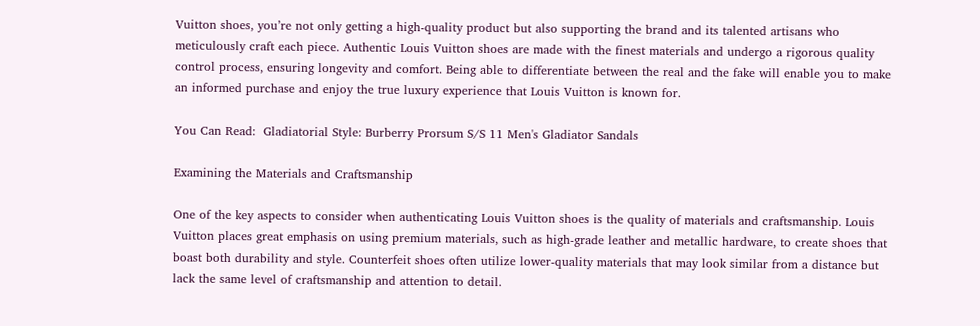Vuitton shoes, you’re not only getting a high-quality product but also supporting the brand and its talented artisans who meticulously craft each piece. Authentic Louis Vuitton shoes are made with the finest materials and undergo a rigorous quality control process, ensuring longevity and comfort. Being able to differentiate between the real and the fake will enable you to make an informed purchase and enjoy the true luxury experience that Louis Vuitton is known for.

You Can Read:  Gladiatorial Style: Burberry Prorsum S/S 11 Men's Gladiator Sandals

Examining the Materials and Craftsmanship

One of the key aspects to consider when authenticating Louis Vuitton shoes is the quality of materials and craftsmanship. Louis Vuitton places great emphasis on using premium materials, such as high-grade leather and metallic hardware, to create shoes that boast both durability and style. Counterfeit shoes often utilize lower-quality materials that may look similar from a distance but lack the same level of craftsmanship and attention to detail.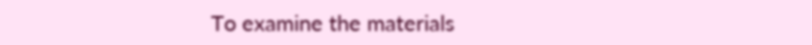To examine the materials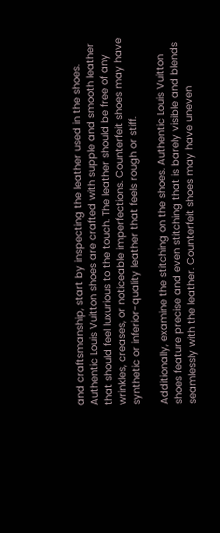and craftsmanship, start by inspecting the leather used in the shoes. Authentic Louis Vuitton shoes are crafted with supple and smooth leather that should feel luxurious to the touch. The leather should be free of any wrinkles, creases, or noticeable imperfections. Counterfeit shoes may have synthetic or inferior-quality leather that feels rough or stiff.

Additionally, examine the stitching on the shoes. Authentic Louis Vuitton shoes feature precise and even stitching that is barely visible and blends seamlessly with the leather. Counterfeit shoes may have uneven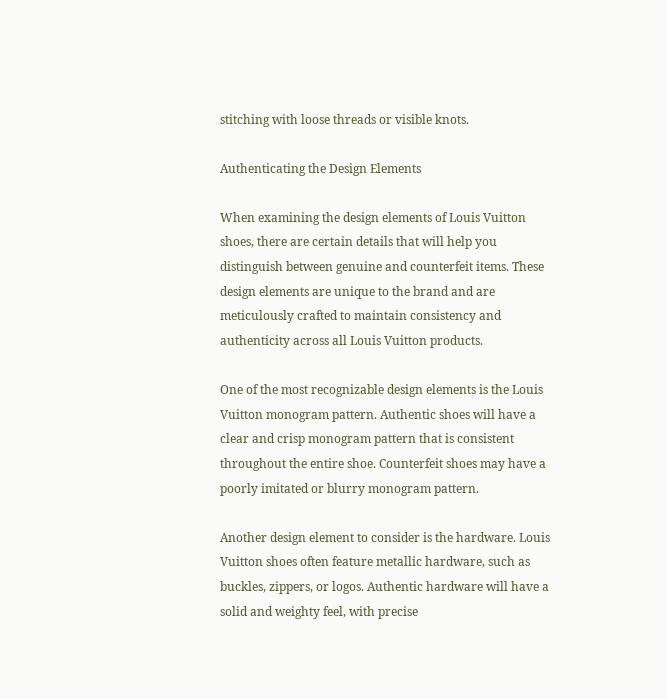stitching with loose threads or visible knots.

Authenticating the Design Elements

When examining the design elements of Louis Vuitton shoes, there are certain details that will help you distinguish between genuine and counterfeit items. These design elements are unique to the brand and are meticulously crafted to maintain consistency and authenticity across all Louis Vuitton products.

One of the most recognizable design elements is the Louis Vuitton monogram pattern. Authentic shoes will have a clear and crisp monogram pattern that is consistent throughout the entire shoe. Counterfeit shoes may have a poorly imitated or blurry monogram pattern.

Another design element to consider is the hardware. Louis Vuitton shoes often feature metallic hardware, such as buckles, zippers, or logos. Authentic hardware will have a solid and weighty feel, with precise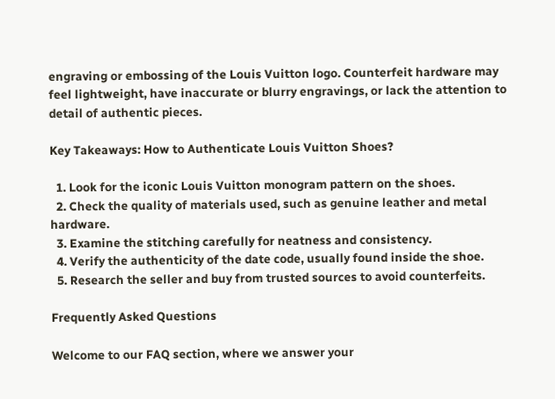engraving or embossing of the Louis Vuitton logo. Counterfeit hardware may feel lightweight, have inaccurate or blurry engravings, or lack the attention to detail of authentic pieces.

Key Takeaways: How to Authenticate Louis Vuitton Shoes?

  1. Look for the iconic Louis Vuitton monogram pattern on the shoes.
  2. Check the quality of materials used, such as genuine leather and metal hardware.
  3. Examine the stitching carefully for neatness and consistency.
  4. Verify the authenticity of the date code, usually found inside the shoe.
  5. Research the seller and buy from trusted sources to avoid counterfeits.

Frequently Asked Questions

Welcome to our FAQ section, where we answer your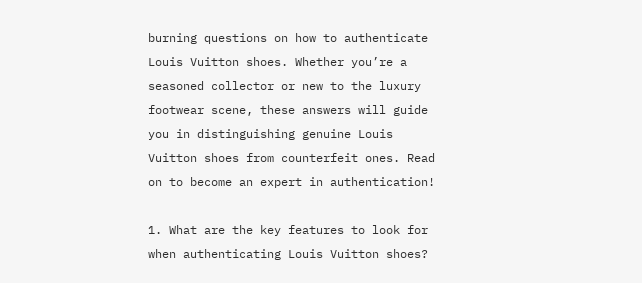burning questions on how to authenticate Louis Vuitton shoes. Whether you’re a seasoned collector or new to the luxury footwear scene, these answers will guide you in distinguishing genuine Louis Vuitton shoes from counterfeit ones. Read on to become an expert in authentication!

1. What are the key features to look for when authenticating Louis Vuitton shoes?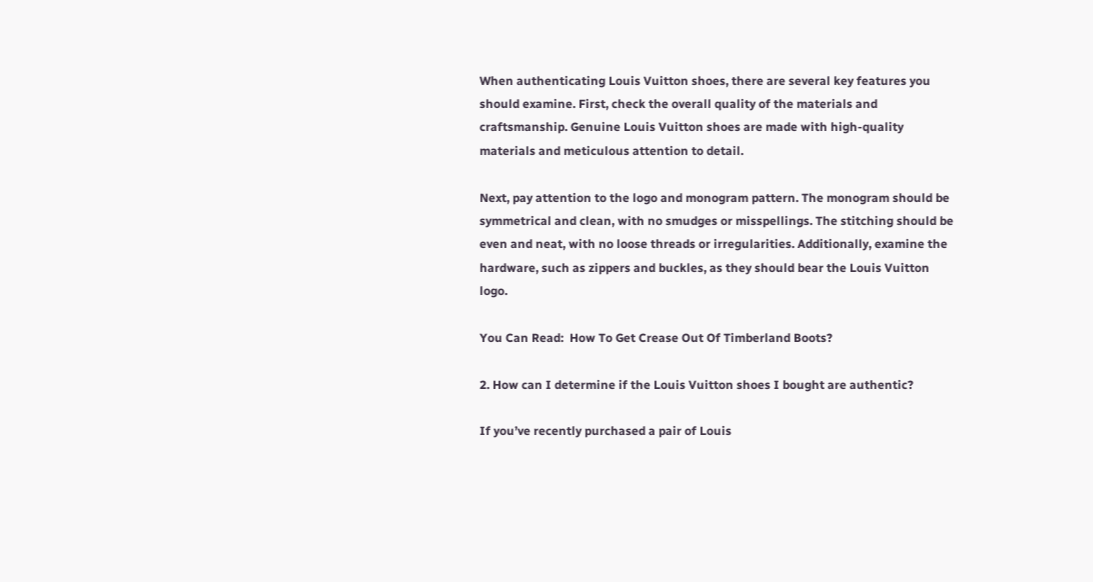When authenticating Louis Vuitton shoes, there are several key features you should examine. First, check the overall quality of the materials and craftsmanship. Genuine Louis Vuitton shoes are made with high-quality materials and meticulous attention to detail.

Next, pay attention to the logo and monogram pattern. The monogram should be symmetrical and clean, with no smudges or misspellings. The stitching should be even and neat, with no loose threads or irregularities. Additionally, examine the hardware, such as zippers and buckles, as they should bear the Louis Vuitton logo.

You Can Read:  How To Get Crease Out Of Timberland Boots?

2. How can I determine if the Louis Vuitton shoes I bought are authentic?

If you’ve recently purchased a pair of Louis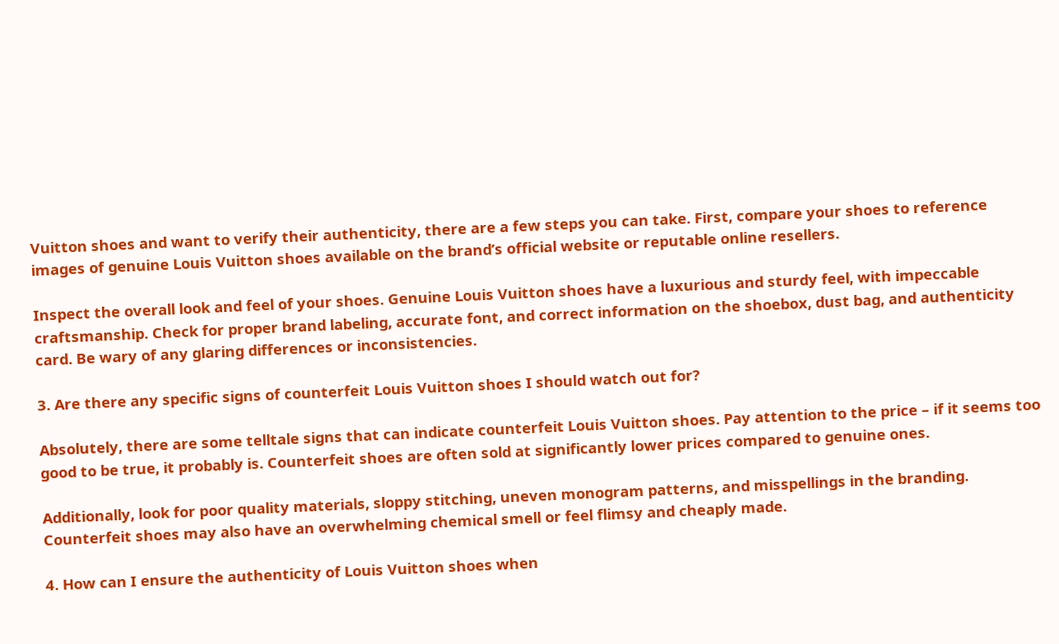Vuitton shoes and want to verify their authenticity, there are a few steps you can take. First, compare your shoes to reference images of genuine Louis Vuitton shoes available on the brand’s official website or reputable online resellers.

Inspect the overall look and feel of your shoes. Genuine Louis Vuitton shoes have a luxurious and sturdy feel, with impeccable craftsmanship. Check for proper brand labeling, accurate font, and correct information on the shoebox, dust bag, and authenticity card. Be wary of any glaring differences or inconsistencies.

3. Are there any specific signs of counterfeit Louis Vuitton shoes I should watch out for?

Absolutely, there are some telltale signs that can indicate counterfeit Louis Vuitton shoes. Pay attention to the price – if it seems too good to be true, it probably is. Counterfeit shoes are often sold at significantly lower prices compared to genuine ones.

Additionally, look for poor quality materials, sloppy stitching, uneven monogram patterns, and misspellings in the branding. Counterfeit shoes may also have an overwhelming chemical smell or feel flimsy and cheaply made.

4. How can I ensure the authenticity of Louis Vuitton shoes when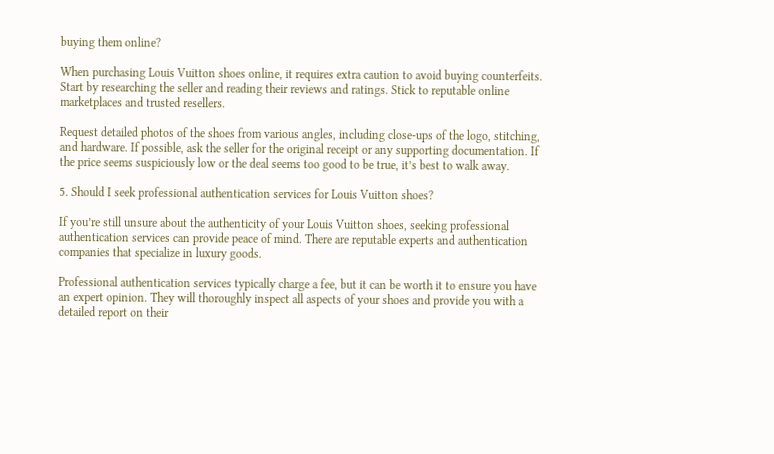buying them online?

When purchasing Louis Vuitton shoes online, it requires extra caution to avoid buying counterfeits. Start by researching the seller and reading their reviews and ratings. Stick to reputable online marketplaces and trusted resellers.

Request detailed photos of the shoes from various angles, including close-ups of the logo, stitching, and hardware. If possible, ask the seller for the original receipt or any supporting documentation. If the price seems suspiciously low or the deal seems too good to be true, it’s best to walk away.

5. Should I seek professional authentication services for Louis Vuitton shoes?

If you’re still unsure about the authenticity of your Louis Vuitton shoes, seeking professional authentication services can provide peace of mind. There are reputable experts and authentication companies that specialize in luxury goods.

Professional authentication services typically charge a fee, but it can be worth it to ensure you have an expert opinion. They will thoroughly inspect all aspects of your shoes and provide you with a detailed report on their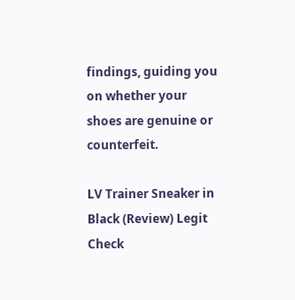findings, guiding you on whether your shoes are genuine or counterfeit.

LV Trainer Sneaker in Black (Review) Legit Check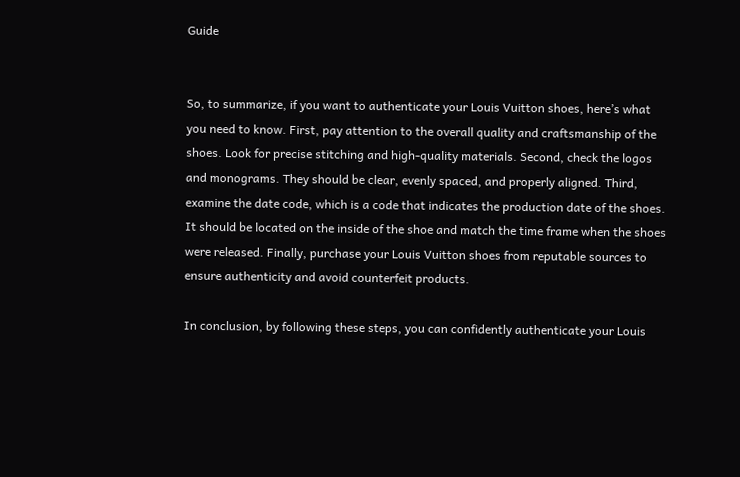Guide


So, to summarize, if you want to authenticate your Louis Vuitton shoes, here’s what you need to know. First, pay attention to the overall quality and craftsmanship of the shoes. Look for precise stitching and high-quality materials. Second, check the logos and monograms. They should be clear, evenly spaced, and properly aligned. Third, examine the date code, which is a code that indicates the production date of the shoes. It should be located on the inside of the shoe and match the time frame when the shoes were released. Finally, purchase your Louis Vuitton shoes from reputable sources to ensure authenticity and avoid counterfeit products.

In conclusion, by following these steps, you can confidently authenticate your Louis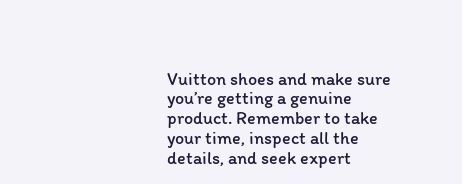Vuitton shoes and make sure you’re getting a genuine product. Remember to take your time, inspect all the details, and seek expert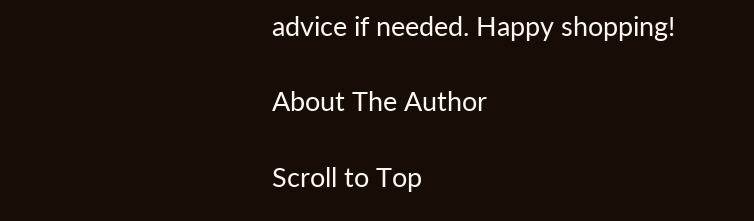advice if needed. Happy shopping!

About The Author

Scroll to Top